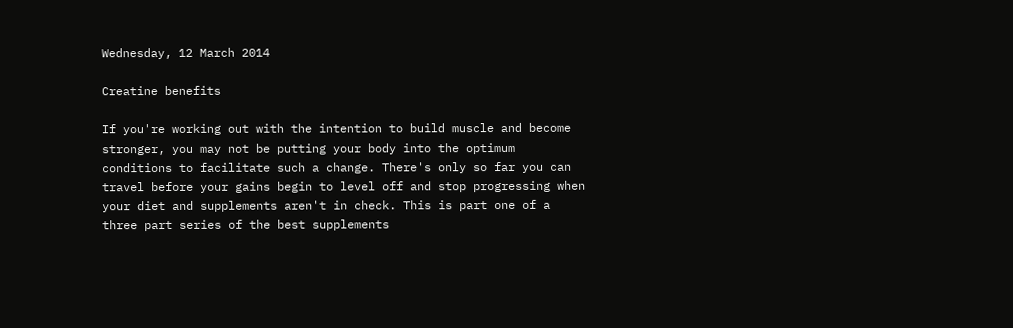Wednesday, 12 March 2014

Creatine benefits

If you're working out with the intention to build muscle and become stronger, you may not be putting your body into the optimum conditions to facilitate such a change. There's only so far you can travel before your gains begin to level off and stop progressing when your diet and supplements aren't in check. This is part one of a three part series of the best supplements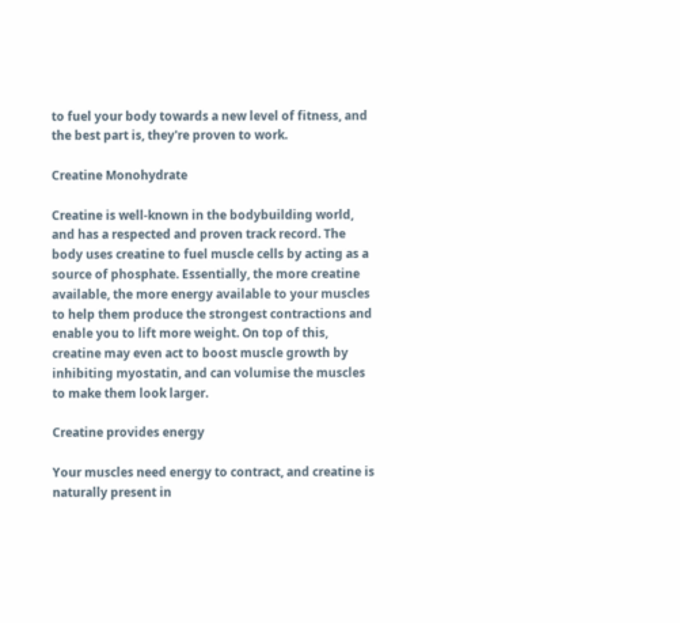to fuel your body towards a new level of fitness, and the best part is, they're proven to work.

Creatine Monohydrate

Creatine is well-known in the bodybuilding world, and has a respected and proven track record. The body uses creatine to fuel muscle cells by acting as a source of phosphate. Essentially, the more creatine available, the more energy available to your muscles to help them produce the strongest contractions and enable you to lift more weight. On top of this, creatine may even act to boost muscle growth by inhibiting myostatin, and can volumise the muscles to make them look larger.

Creatine provides energy

Your muscles need energy to contract, and creatine is naturally present in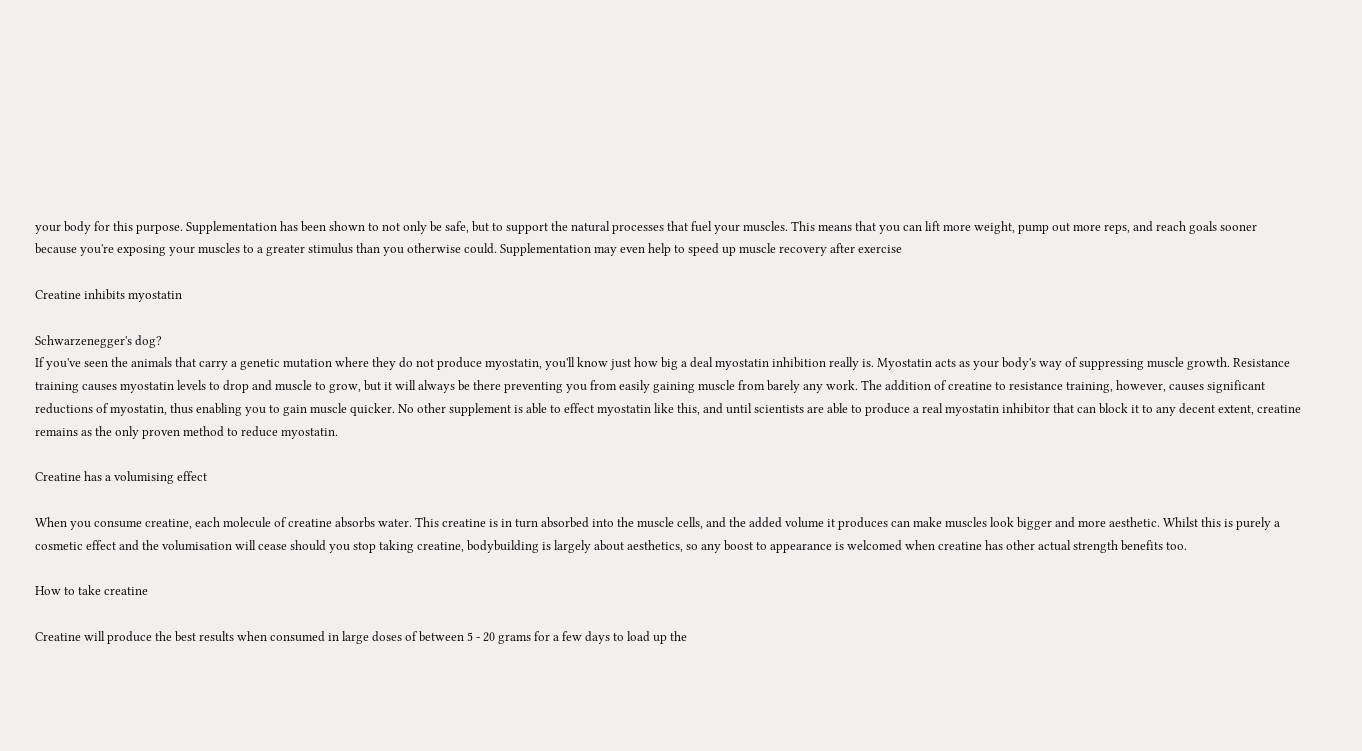your body for this purpose. Supplementation has been shown to not only be safe, but to support the natural processes that fuel your muscles. This means that you can lift more weight, pump out more reps, and reach goals sooner because you're exposing your muscles to a greater stimulus than you otherwise could. Supplementation may even help to speed up muscle recovery after exercise

Creatine inhibits myostatin

Schwarzenegger's dog?
If you've seen the animals that carry a genetic mutation where they do not produce myostatin, you'll know just how big a deal myostatin inhibition really is. Myostatin acts as your body's way of suppressing muscle growth. Resistance training causes myostatin levels to drop and muscle to grow, but it will always be there preventing you from easily gaining muscle from barely any work. The addition of creatine to resistance training, however, causes significant reductions of myostatin, thus enabling you to gain muscle quicker. No other supplement is able to effect myostatin like this, and until scientists are able to produce a real myostatin inhibitor that can block it to any decent extent, creatine remains as the only proven method to reduce myostatin.

Creatine has a volumising effect

When you consume creatine, each molecule of creatine absorbs water. This creatine is in turn absorbed into the muscle cells, and the added volume it produces can make muscles look bigger and more aesthetic. Whilst this is purely a cosmetic effect and the volumisation will cease should you stop taking creatine, bodybuilding is largely about aesthetics, so any boost to appearance is welcomed when creatine has other actual strength benefits too.

How to take creatine

Creatine will produce the best results when consumed in large doses of between 5 - 20 grams for a few days to load up the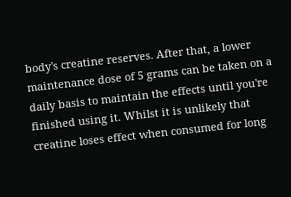body's creatine reserves. After that, a lower maintenance dose of 5 grams can be taken on a daily basis to maintain the effects until you're finished using it. Whilst it is unlikely that creatine loses effect when consumed for long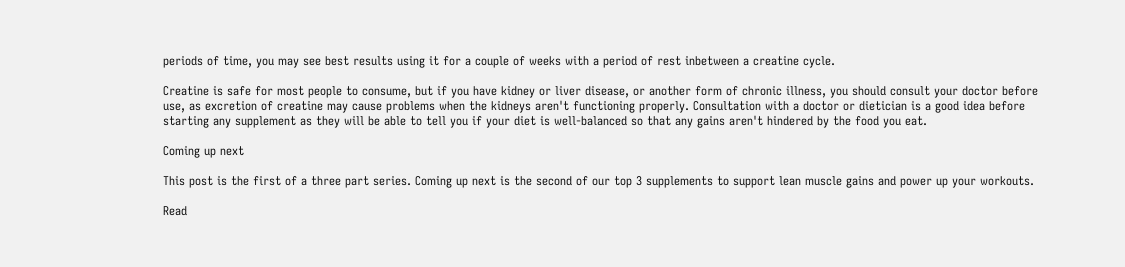periods of time, you may see best results using it for a couple of weeks with a period of rest inbetween a creatine cycle.

Creatine is safe for most people to consume, but if you have kidney or liver disease, or another form of chronic illness, you should consult your doctor before use, as excretion of creatine may cause problems when the kidneys aren't functioning properly. Consultation with a doctor or dietician is a good idea before starting any supplement as they will be able to tell you if your diet is well-balanced so that any gains aren't hindered by the food you eat.

Coming up next

This post is the first of a three part series. Coming up next is the second of our top 3 supplements to support lean muscle gains and power up your workouts.

Read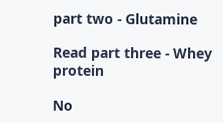part two - Glutamine

Read part three - Whey protein

No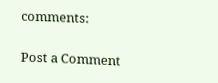comments:

Post a Comment